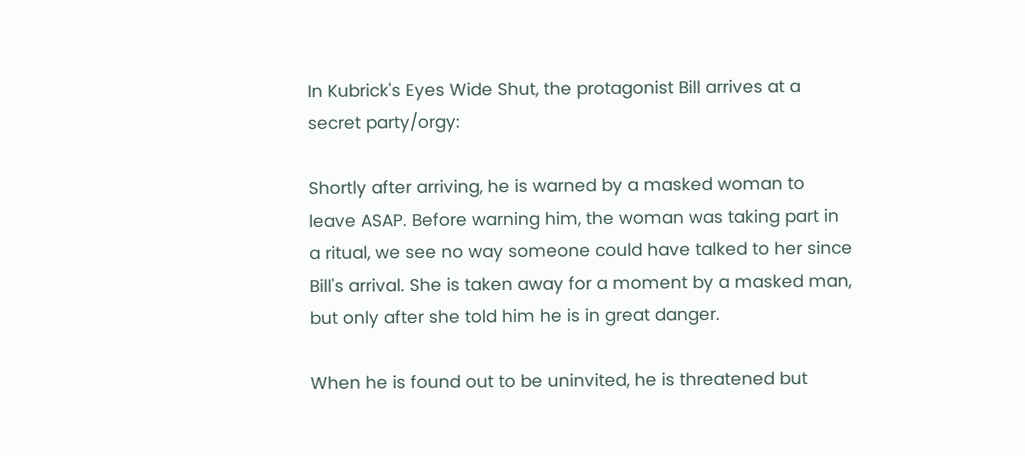In Kubrick's Eyes Wide Shut, the protagonist Bill arrives at a secret party/orgy:

Shortly after arriving, he is warned by a masked woman to leave ASAP. Before warning him, the woman was taking part in a ritual, we see no way someone could have talked to her since Bill's arrival. She is taken away for a moment by a masked man, but only after she told him he is in great danger.

When he is found out to be uninvited, he is threatened but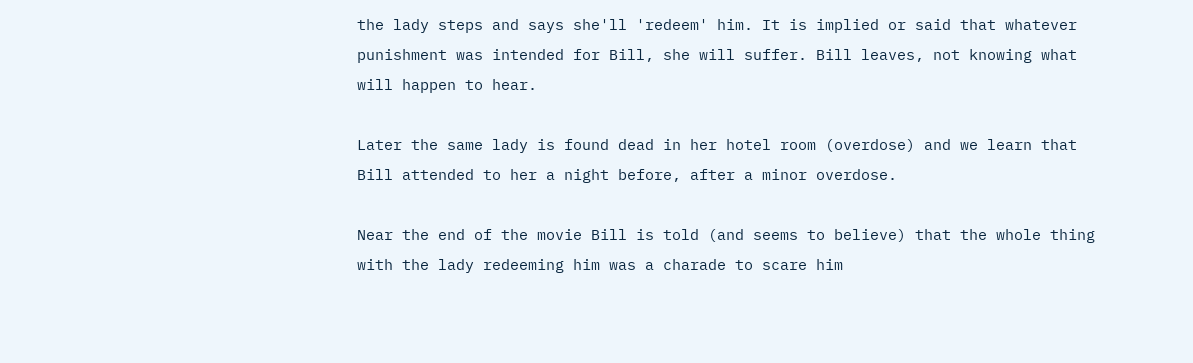the lady steps and says she'll 'redeem' him. It is implied or said that whatever punishment was intended for Bill, she will suffer. Bill leaves, not knowing what will happen to hear.

Later the same lady is found dead in her hotel room (overdose) and we learn that Bill attended to her a night before, after a minor overdose.

Near the end of the movie Bill is told (and seems to believe) that the whole thing with the lady redeeming him was a charade to scare him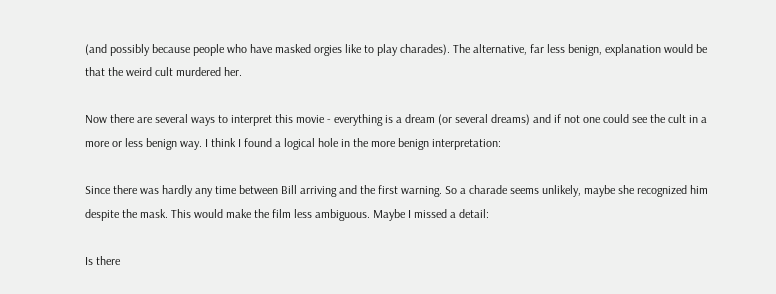(and possibly because people who have masked orgies like to play charades). The alternative, far less benign, explanation would be that the weird cult murdered her.

Now there are several ways to interpret this movie - everything is a dream (or several dreams) and if not one could see the cult in a more or less benign way. I think I found a logical hole in the more benign interpretation:

Since there was hardly any time between Bill arriving and the first warning. So a charade seems unlikely, maybe she recognized him despite the mask. This would make the film less ambiguous. Maybe I missed a detail:

Is there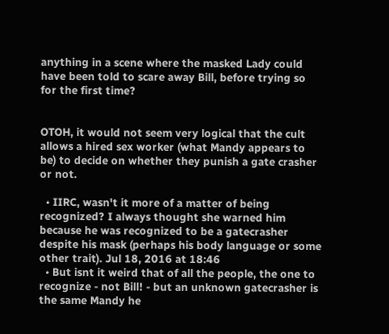anything in a scene where the masked Lady could have been told to scare away Bill, before trying so for the first time?


OTOH, it would not seem very logical that the cult allows a hired sex worker (what Mandy appears to be) to decide on whether they punish a gate crasher or not.

  • IIRC, wasn't it more of a matter of being recognized? I always thought she warned him because he was recognized to be a gatecrasher despite his mask (perhaps his body language or some other trait). Jul 18, 2016 at 18:46
  • But isnt it weird that of all the people, the one to recognize - not Bill! - but an unknown gatecrasher is the same Mandy he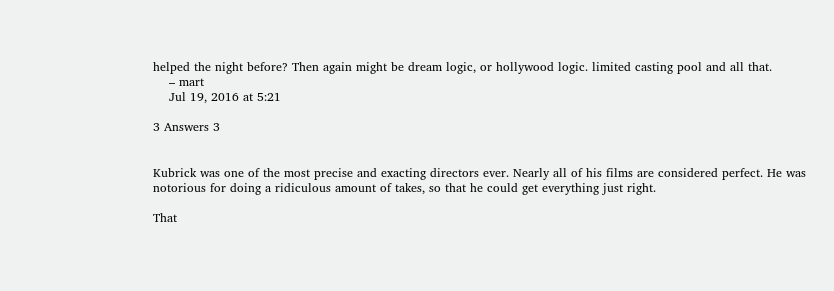helped the night before? Then again might be dream logic, or hollywood logic. limited casting pool and all that.
    – mart
    Jul 19, 2016 at 5:21

3 Answers 3


Kubrick was one of the most precise and exacting directors ever. Nearly all of his films are considered perfect. He was notorious for doing a ridiculous amount of takes, so that he could get everything just right.

That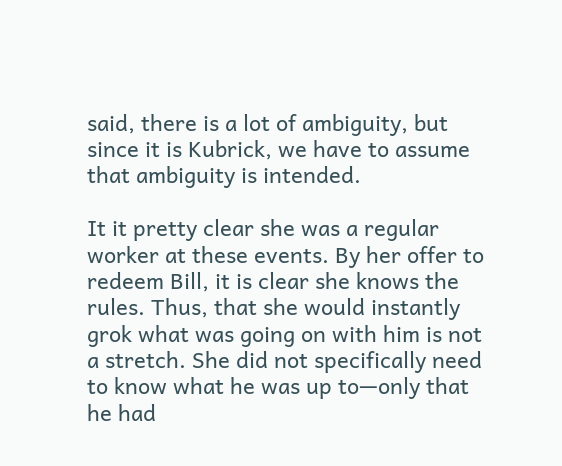said, there is a lot of ambiguity, but since it is Kubrick, we have to assume that ambiguity is intended.

It it pretty clear she was a regular worker at these events. By her offer to redeem Bill, it is clear she knows the rules. Thus, that she would instantly grok what was going on with him is not a stretch. She did not specifically need to know what he was up to—only that he had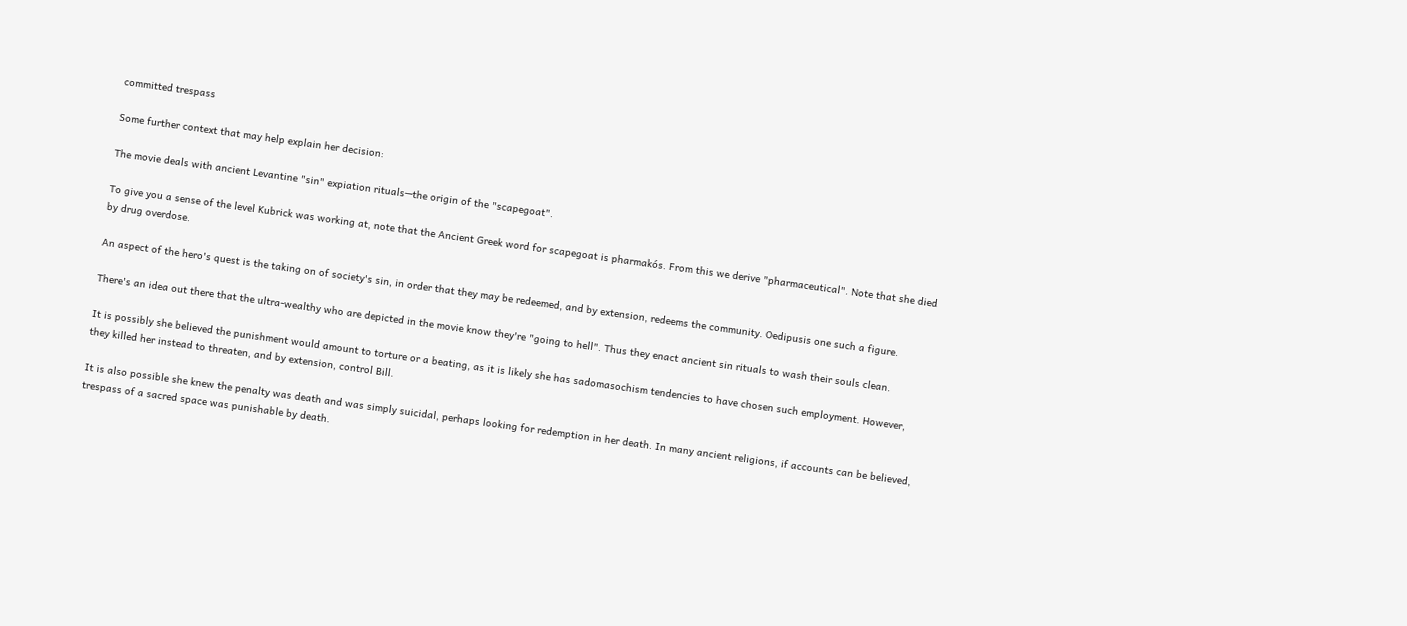committed trespass

Some further context that may help explain her decision:

The movie deals with ancient Levantine "sin" expiation rituals—the origin of the "scapegoat".

To give you a sense of the level Kubrick was working at, note that the Ancient Greek word for scapegoat is pharmakós. From this we derive "pharmaceutical". Note that she died by drug overdose.

An aspect of the hero's quest is the taking on of society's sin, in order that they may be redeemed, and by extension, redeems the community. Oedipusis one such a figure.

There's an idea out there that the ultra-wealthy who are depicted in the movie know they're "going to hell". Thus they enact ancient sin rituals to wash their souls clean.

It is possibly she believed the punishment would amount to torture or a beating, as it is likely she has sadomasochism tendencies to have chosen such employment. However, they killed her instead to threaten, and by extension, control Bill.

It is also possible she knew the penalty was death and was simply suicidal, perhaps looking for redemption in her death. In many ancient religions, if accounts can be believed, trespass of a sacred space was punishable by death.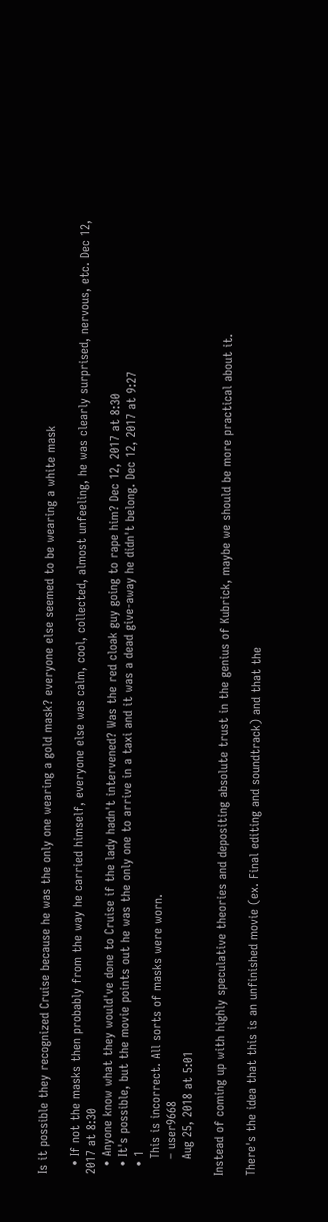Is it possible they recognized Cruise because he was the only one wearing a gold mask? everyone else seemed to be wearing a white mask

  • If not the masks then probably from the way he carried himself, everyone else was calm, cool, collected, almost unfeeling, he was clearly surprised, nervous, etc. Dec 12, 2017 at 8:30
  • Anyone know what they would've done to Cruise if the lady hadn't intervened? Was the red cloak guy going to rape him? Dec 12, 2017 at 8:30
  • It's possible, but the movie points out he was the only one to arrive in a taxi and it was a dead give-away he didn't belong. Dec 12, 2017 at 9:27
  • 1
    This is incorrect. All sorts of masks were worn.
    – user9668
    Aug 25, 2018 at 5:01

Instead of coming up with highly speculative theories and depositing absolute trust in the genius of Kubrick, maybe we should be more practical about it.

There's the idea that this is an unfinished movie (ex. Final editing and soundtrack) and that the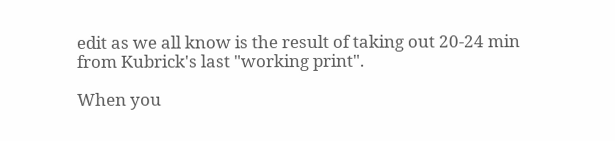edit as we all know is the result of taking out 20-24 min from Kubrick's last "working print".

When you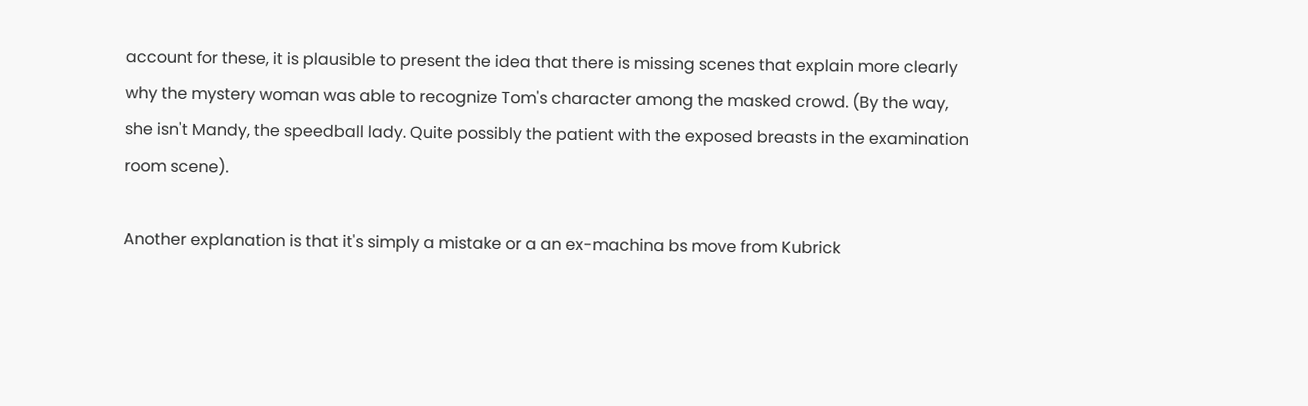account for these, it is plausible to present the idea that there is missing scenes that explain more clearly why the mystery woman was able to recognize Tom's character among the masked crowd. (By the way, she isn't Mandy, the speedball lady. Quite possibly the patient with the exposed breasts in the examination room scene).

Another explanation is that it's simply a mistake or a an ex-machina bs move from Kubrick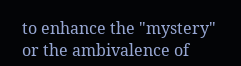to enhance the "mystery" or the ambivalence of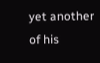yet another of his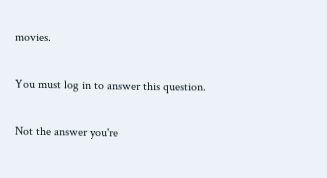movies.

You must log in to answer this question.

Not the answer you're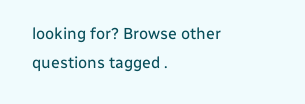looking for? Browse other questions tagged .